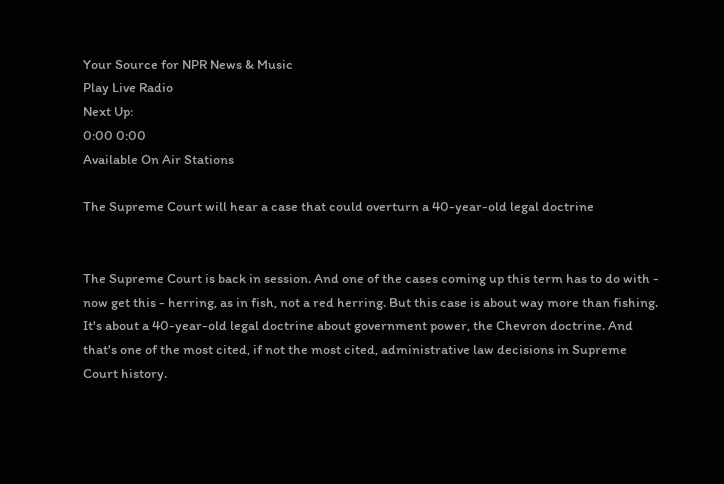Your Source for NPR News & Music
Play Live Radio
Next Up:
0:00 0:00
Available On Air Stations

The Supreme Court will hear a case that could overturn a 40-year-old legal doctrine


The Supreme Court is back in session. And one of the cases coming up this term has to do with - now get this - herring, as in fish, not a red herring. But this case is about way more than fishing. It's about a 40-year-old legal doctrine about government power, the Chevron doctrine. And that's one of the most cited, if not the most cited, administrative law decisions in Supreme Court history.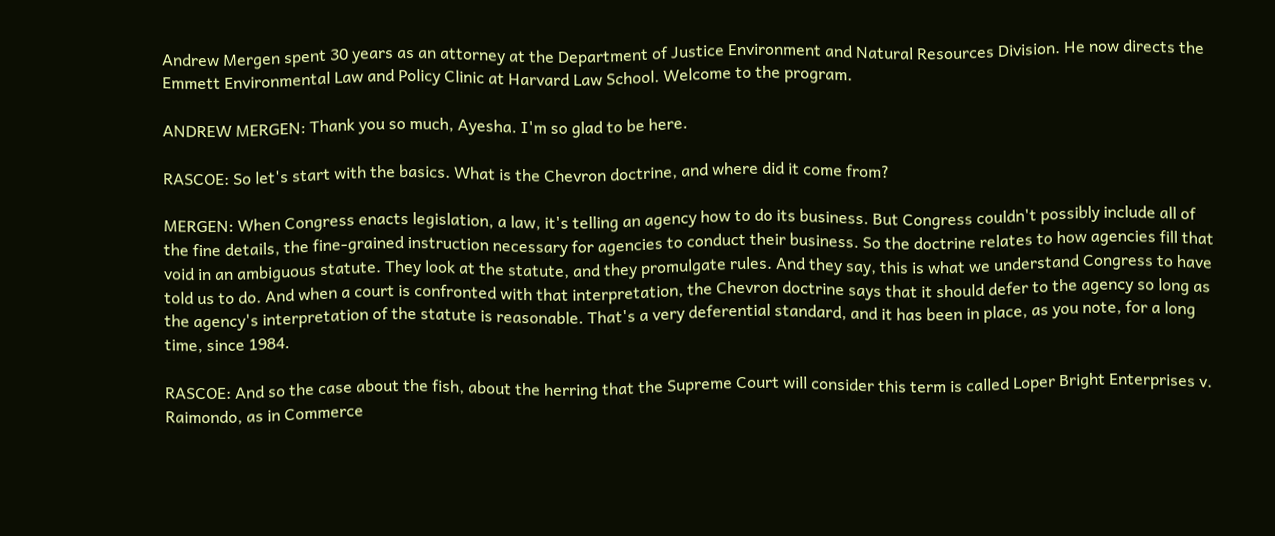Andrew Mergen spent 30 years as an attorney at the Department of Justice Environment and Natural Resources Division. He now directs the Emmett Environmental Law and Policy Clinic at Harvard Law School. Welcome to the program.

ANDREW MERGEN: Thank you so much, Ayesha. I'm so glad to be here.

RASCOE: So let's start with the basics. What is the Chevron doctrine, and where did it come from?

MERGEN: When Congress enacts legislation, a law, it's telling an agency how to do its business. But Congress couldn't possibly include all of the fine details, the fine-grained instruction necessary for agencies to conduct their business. So the doctrine relates to how agencies fill that void in an ambiguous statute. They look at the statute, and they promulgate rules. And they say, this is what we understand Congress to have told us to do. And when a court is confronted with that interpretation, the Chevron doctrine says that it should defer to the agency so long as the agency's interpretation of the statute is reasonable. That's a very deferential standard, and it has been in place, as you note, for a long time, since 1984.

RASCOE: And so the case about the fish, about the herring that the Supreme Court will consider this term is called Loper Bright Enterprises v. Raimondo, as in Commerce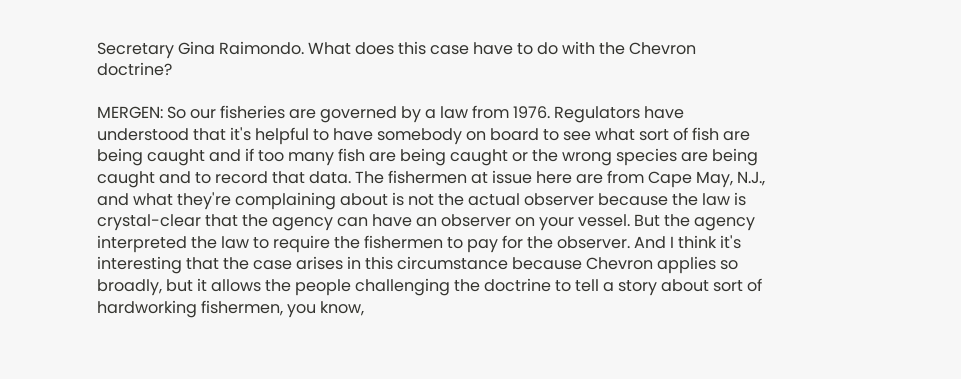Secretary Gina Raimondo. What does this case have to do with the Chevron doctrine?

MERGEN: So our fisheries are governed by a law from 1976. Regulators have understood that it's helpful to have somebody on board to see what sort of fish are being caught and if too many fish are being caught or the wrong species are being caught and to record that data. The fishermen at issue here are from Cape May, N.J., and what they're complaining about is not the actual observer because the law is crystal-clear that the agency can have an observer on your vessel. But the agency interpreted the law to require the fishermen to pay for the observer. And I think it's interesting that the case arises in this circumstance because Chevron applies so broadly, but it allows the people challenging the doctrine to tell a story about sort of hardworking fishermen, you know,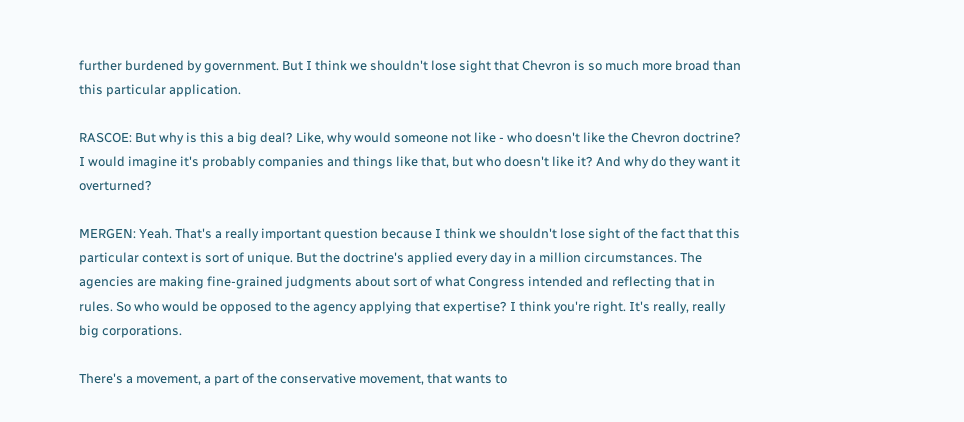further burdened by government. But I think we shouldn't lose sight that Chevron is so much more broad than this particular application.

RASCOE: But why is this a big deal? Like, why would someone not like - who doesn't like the Chevron doctrine? I would imagine it's probably companies and things like that, but who doesn't like it? And why do they want it overturned?

MERGEN: Yeah. That's a really important question because I think we shouldn't lose sight of the fact that this particular context is sort of unique. But the doctrine's applied every day in a million circumstances. The agencies are making fine-grained judgments about sort of what Congress intended and reflecting that in rules. So who would be opposed to the agency applying that expertise? I think you're right. It's really, really big corporations.

There's a movement, a part of the conservative movement, that wants to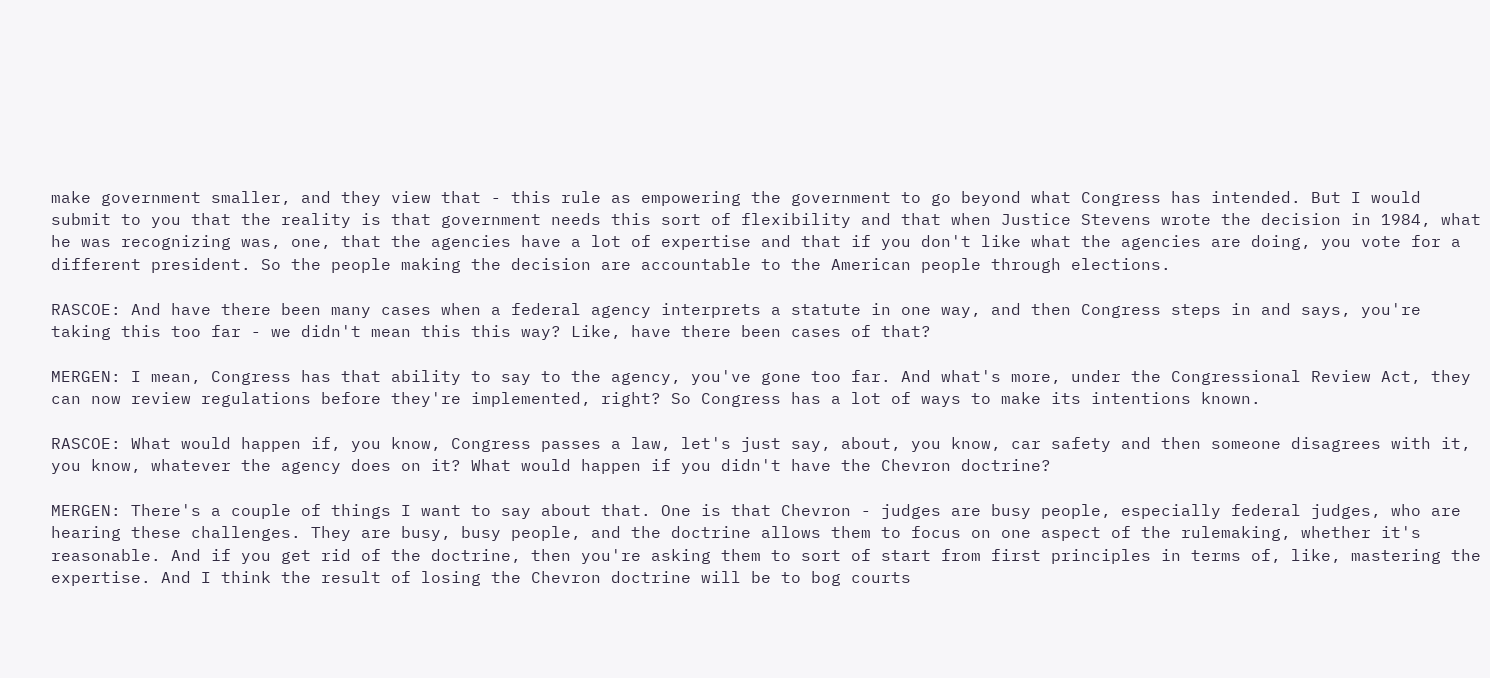make government smaller, and they view that - this rule as empowering the government to go beyond what Congress has intended. But I would submit to you that the reality is that government needs this sort of flexibility and that when Justice Stevens wrote the decision in 1984, what he was recognizing was, one, that the agencies have a lot of expertise and that if you don't like what the agencies are doing, you vote for a different president. So the people making the decision are accountable to the American people through elections.

RASCOE: And have there been many cases when a federal agency interprets a statute in one way, and then Congress steps in and says, you're taking this too far - we didn't mean this this way? Like, have there been cases of that?

MERGEN: I mean, Congress has that ability to say to the agency, you've gone too far. And what's more, under the Congressional Review Act, they can now review regulations before they're implemented, right? So Congress has a lot of ways to make its intentions known.

RASCOE: What would happen if, you know, Congress passes a law, let's just say, about, you know, car safety and then someone disagrees with it, you know, whatever the agency does on it? What would happen if you didn't have the Chevron doctrine?

MERGEN: There's a couple of things I want to say about that. One is that Chevron - judges are busy people, especially federal judges, who are hearing these challenges. They are busy, busy people, and the doctrine allows them to focus on one aspect of the rulemaking, whether it's reasonable. And if you get rid of the doctrine, then you're asking them to sort of start from first principles in terms of, like, mastering the expertise. And I think the result of losing the Chevron doctrine will be to bog courts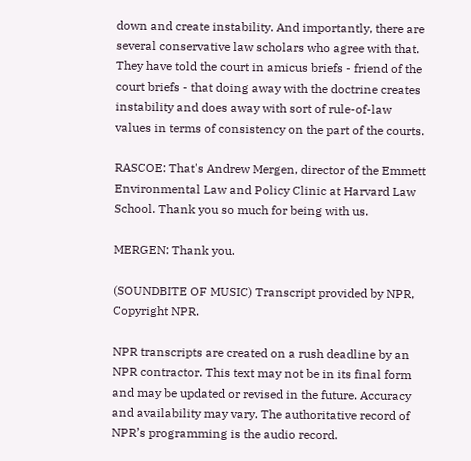down and create instability. And importantly, there are several conservative law scholars who agree with that. They have told the court in amicus briefs - friend of the court briefs - that doing away with the doctrine creates instability and does away with sort of rule-of-law values in terms of consistency on the part of the courts.

RASCOE: That's Andrew Mergen, director of the Emmett Environmental Law and Policy Clinic at Harvard Law School. Thank you so much for being with us.

MERGEN: Thank you.

(SOUNDBITE OF MUSIC) Transcript provided by NPR, Copyright NPR.

NPR transcripts are created on a rush deadline by an NPR contractor. This text may not be in its final form and may be updated or revised in the future. Accuracy and availability may vary. The authoritative record of NPR’s programming is the audio record.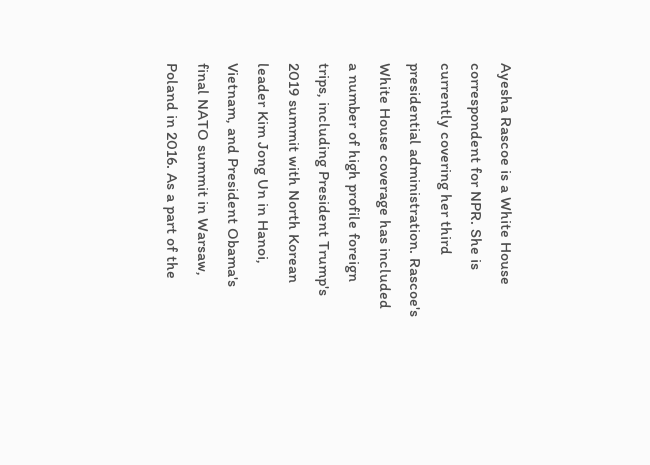Ayesha Rascoe is a White House correspondent for NPR. She is currently covering her third presidential administration. Rascoe's White House coverage has included a number of high profile foreign trips, including President Trump's 2019 summit with North Korean leader Kim Jong Un in Hanoi, Vietnam, and President Obama's final NATO summit in Warsaw, Poland in 2016. As a part of the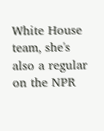White House team, she's also a regular on the NPR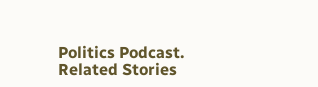Politics Podcast.
Related Stories